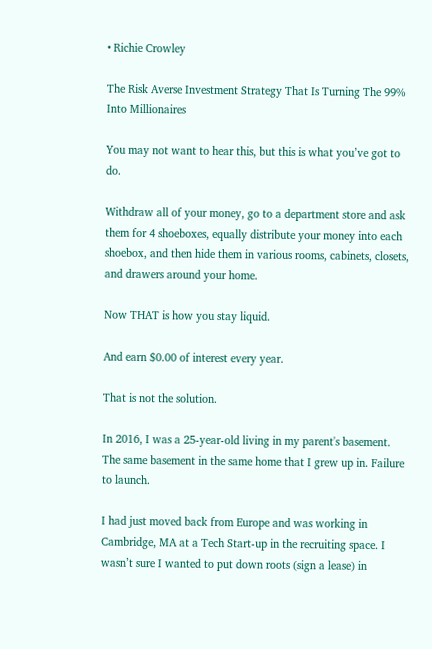• Richie Crowley

The Risk Averse Investment Strategy That Is Turning The 99% Into Millionaires

You may not want to hear this, but this is what you’ve got to do.

Withdraw all of your money, go to a department store and ask them for 4 shoeboxes, equally distribute your money into each shoebox, and then hide them in various rooms, cabinets, closets, and drawers around your home.

Now THAT is how you stay liquid.

And earn $0.00 of interest every year.

That is not the solution.

In 2016, I was a 25-year-old living in my parent's basement. The same basement in the same home that I grew up in. Failure to launch.

I had just moved back from Europe and was working in Cambridge, MA at a Tech Start-up in the recruiting space. I wasn’t sure I wanted to put down roots (sign a lease) in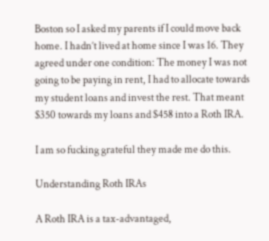Boston so I asked my parents if I could move back home. I hadn’t lived at home since I was 16. They agreed under one condition: The money I was not going to be paying in rent, I had to allocate towards my student loans and invest the rest. That meant $350 towards my loans and $458 into a Roth IRA.

I am so fucking grateful they made me do this.

Understanding Roth IRAs

A Roth IRA is a tax-advantaged,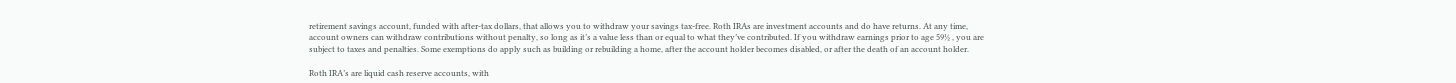retirement savings account, funded with after-tax dollars, that allows you to withdraw your savings tax-free. Roth IRAs are investment accounts and do have returns. At any time, account owners can withdraw contributions without penalty, so long as it’s a value less than or equal to what they’ve contributed. If you withdraw earnings prior to age 59½ , you are subject to taxes and penalties. Some exemptions do apply such as building or rebuilding a home, after the account holder becomes disabled, or after the death of an account holder.

Roth IRA’s are liquid cash reserve accounts, with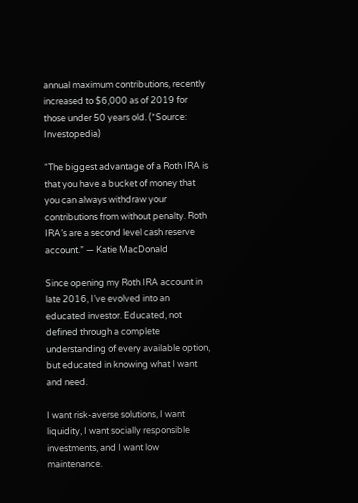annual maximum contributions, recently increased to $6,000 as of 2019 for those under 50 years old. (*Source: Investopedia)

“The biggest advantage of a Roth IRA is that you have a bucket of money that you can always withdraw your contributions from without penalty. Roth IRA’s are a second level cash reserve account.” — Katie MacDonald

Since opening my Roth IRA account in late 2016, I’ve evolved into an educated investor. Educated, not defined through a complete understanding of every available option, but educated in knowing what I want and need.

I want risk-averse solutions, I want liquidity, I want socially responsible investments, and I want low maintenance.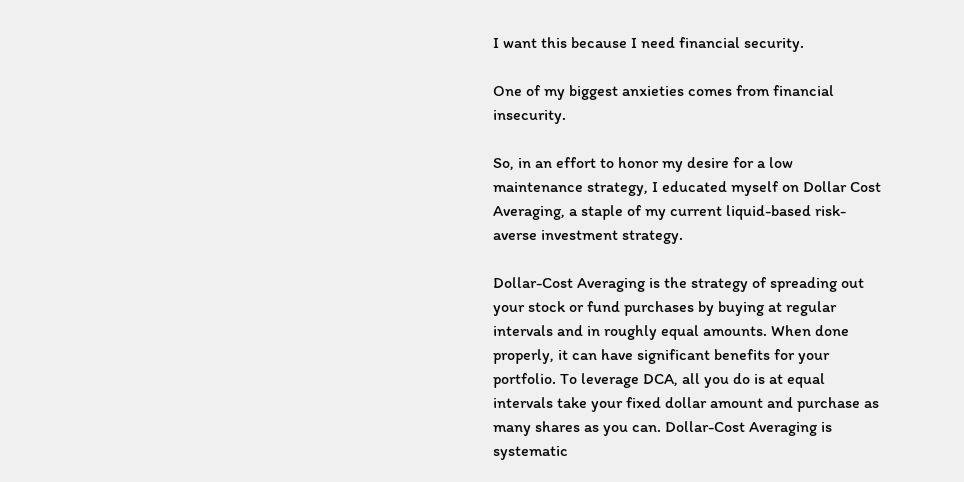I want this because I need financial security.

One of my biggest anxieties comes from financial insecurity.

So, in an effort to honor my desire for a low maintenance strategy, I educated myself on Dollar Cost Averaging, a staple of my current liquid-based risk-averse investment strategy.

Dollar-Cost Averaging is the strategy of spreading out your stock or fund purchases by buying at regular intervals and in roughly equal amounts. When done properly, it can have significant benefits for your portfolio. To leverage DCA, all you do is at equal intervals take your fixed dollar amount and purchase as many shares as you can. Dollar-Cost Averaging is systematic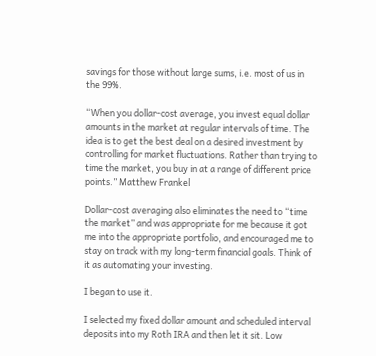savings for those without large sums, i.e. most of us in the 99%.

“When you dollar-cost average, you invest equal dollar amounts in the market at regular intervals of time. The idea is to get the best deal on a desired investment by controlling for market fluctuations. Rather than trying to time the market, you buy in at a range of different price points.” Matthew Frankel

Dollar-cost averaging also eliminates the need to “time the market” and was appropriate for me because it got me into the appropriate portfolio, and encouraged me to stay on track with my long-term financial goals. Think of it as automating your investing.

I began to use it.

I selected my fixed dollar amount and scheduled interval deposits into my Roth IRA and then let it sit. Low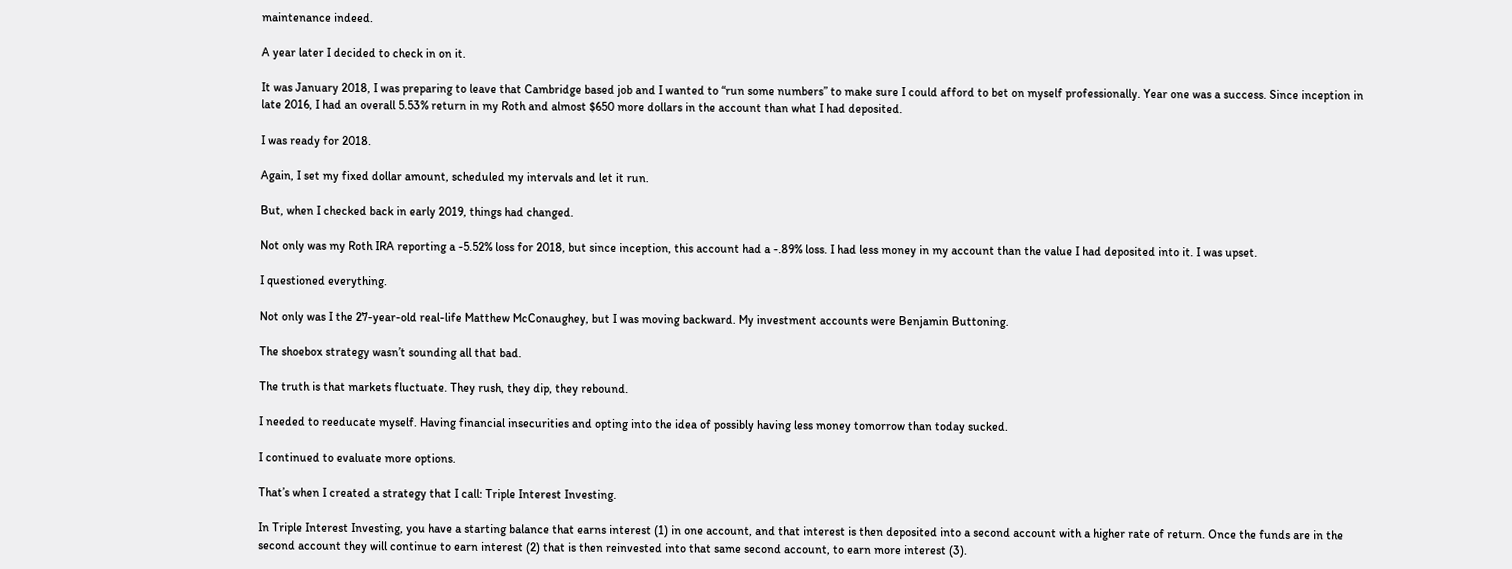maintenance indeed.

A year later I decided to check in on it.

It was January 2018, I was preparing to leave that Cambridge based job and I wanted to “run some numbers” to make sure I could afford to bet on myself professionally. Year one was a success. Since inception in late 2016, I had an overall 5.53% return in my Roth and almost $650 more dollars in the account than what I had deposited.

I was ready for 2018.

Again, I set my fixed dollar amount, scheduled my intervals and let it run.

But, when I checked back in early 2019, things had changed.

Not only was my Roth IRA reporting a -5.52% loss for 2018, but since inception, this account had a -.89% loss. I had less money in my account than the value I had deposited into it. I was upset.

I questioned everything.

Not only was I the 27-year-old real-life Matthew McConaughey, but I was moving backward. My investment accounts were Benjamin Buttoning.

The shoebox strategy wasn’t sounding all that bad.

The truth is that markets fluctuate. They rush, they dip, they rebound.

I needed to reeducate myself. Having financial insecurities and opting into the idea of possibly having less money tomorrow than today sucked.

I continued to evaluate more options.

That’s when I created a strategy that I call: Triple Interest Investing.

In Triple Interest Investing, you have a starting balance that earns interest (1) in one account, and that interest is then deposited into a second account with a higher rate of return. Once the funds are in the second account they will continue to earn interest (2) that is then reinvested into that same second account, to earn more interest (3).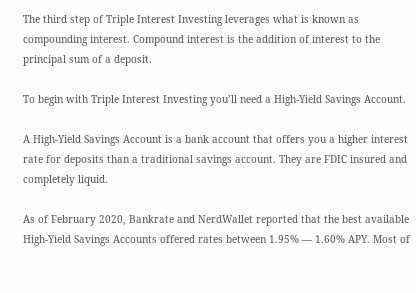The third step of Triple Interest Investing leverages what is known as compounding interest. Compound interest is the addition of interest to the principal sum of a deposit.

To begin with Triple Interest Investing you’ll need a High-Yield Savings Account.

A High-Yield Savings Account is a bank account that offers you a higher interest rate for deposits than a traditional savings account. They are FDIC insured and completely liquid.

As of February 2020, Bankrate and NerdWallet reported that the best available High-Yield Savings Accounts offered rates between 1.95% — 1.60% APY. Most of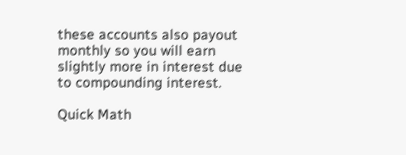these accounts also payout monthly so you will earn slightly more in interest due to compounding interest.

Quick Math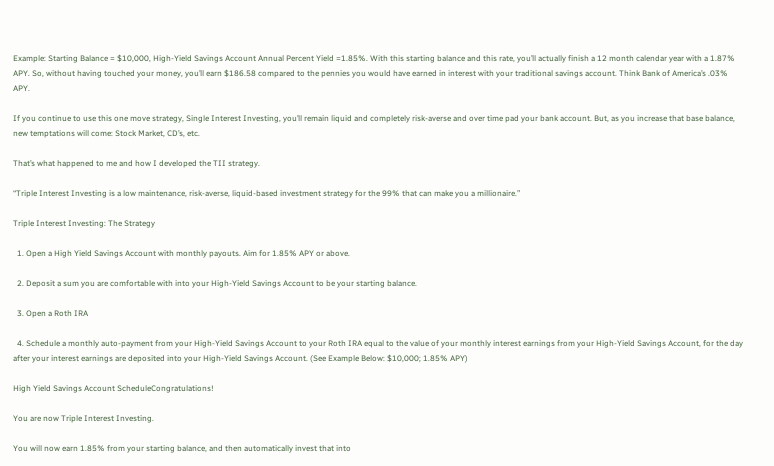Example: Starting Balance = $10,000, High-Yield Savings Account Annual Percent Yield =1.85%. With this starting balance and this rate, you’ll actually finish a 12 month calendar year with a 1.87% APY. So, without having touched your money, you’ll earn $186.58 compared to the pennies you would have earned in interest with your traditional savings account. Think Bank of America’s .03% APY.

If you continue to use this one move strategy, Single Interest Investing, you’ll remain liquid and completely risk-averse and over time pad your bank account. But, as you increase that base balance, new temptations will come: Stock Market, CD’s, etc.

That’s what happened to me and how I developed the TII strategy.

“Triple Interest Investing is a low maintenance, risk-averse, liquid-based investment strategy for the 99% that can make you a millionaire.”

Triple Interest Investing: The Strategy

  1. Open a High Yield Savings Account with monthly payouts. Aim for 1.85% APY or above.

  2. Deposit a sum you are comfortable with into your High-Yield Savings Account to be your starting balance.

  3. Open a Roth IRA

  4. Schedule a monthly auto-payment from your High-Yield Savings Account to your Roth IRA equal to the value of your monthly interest earnings from your High-Yield Savings Account, for the day after your interest earnings are deposited into your High-Yield Savings Account. (See Example Below: $10,000; 1.85% APY)

High Yield Savings Account ScheduleCongratulations!

You are now Triple Interest Investing.

You will now earn 1.85% from your starting balance, and then automatically invest that into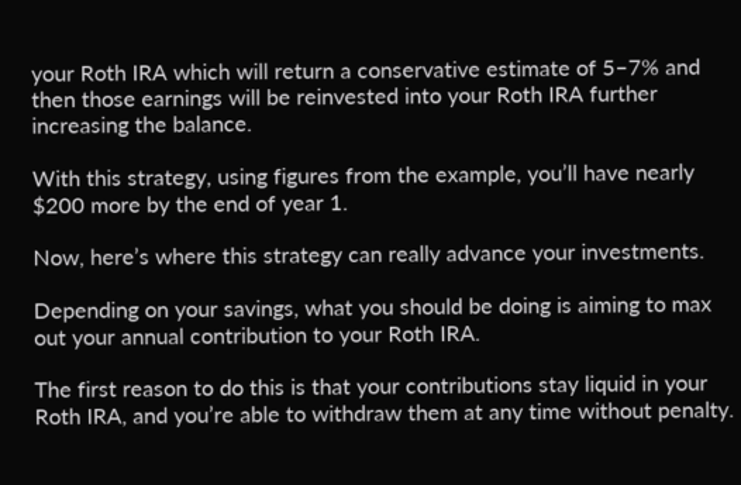your Roth IRA which will return a conservative estimate of 5–7% and then those earnings will be reinvested into your Roth IRA further increasing the balance.

With this strategy, using figures from the example, you’ll have nearly $200 more by the end of year 1.

Now, here’s where this strategy can really advance your investments.

Depending on your savings, what you should be doing is aiming to max out your annual contribution to your Roth IRA.

The first reason to do this is that your contributions stay liquid in your Roth IRA, and you’re able to withdraw them at any time without penalty.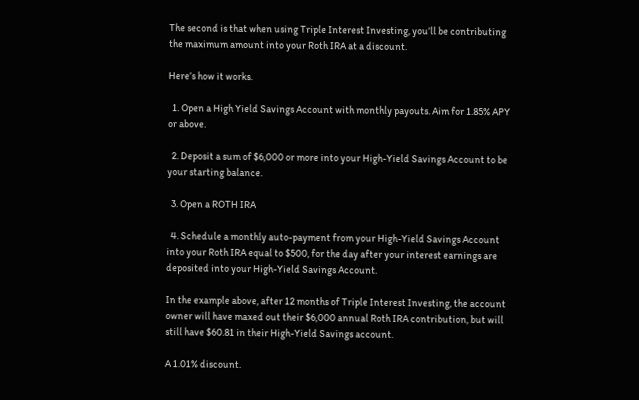The second is that when using Triple Interest Investing, you’ll be contributing the maximum amount into your Roth IRA at a discount.

Here’s how it works.

  1. Open a High Yield Savings Account with monthly payouts. Aim for 1.85% APY or above.

  2. Deposit a sum of $6,000 or more into your High-Yield Savings Account to be your starting balance.

  3. Open a ROTH IRA

  4. Schedule a monthly auto-payment from your High-Yield Savings Account into your Roth IRA equal to $500, for the day after your interest earnings are deposited into your High-Yield Savings Account.

In the example above, after 12 months of Triple Interest Investing, the account owner will have maxed out their $6,000 annual Roth IRA contribution, but will still have $60.81 in their High-Yield Savings account.

A 1.01% discount.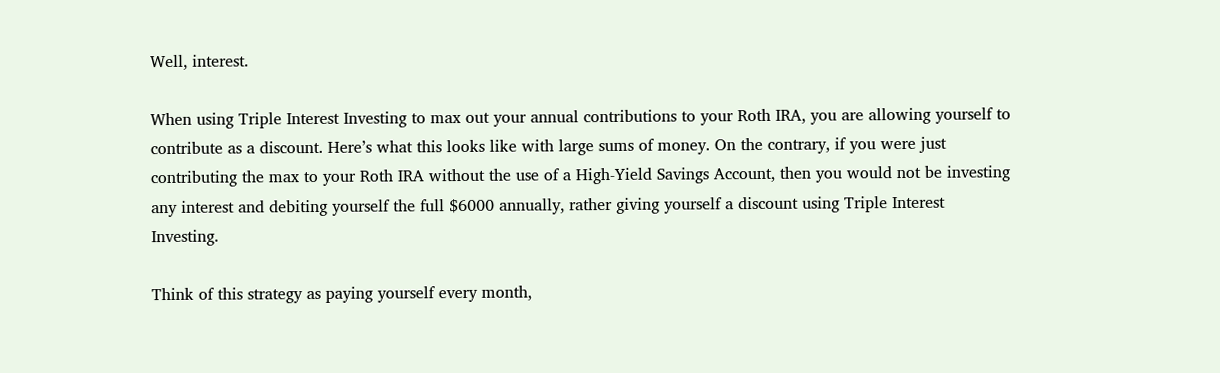Well, interest.

When using Triple Interest Investing to max out your annual contributions to your Roth IRA, you are allowing yourself to contribute as a discount. Here’s what this looks like with large sums of money. On the contrary, if you were just contributing the max to your Roth IRA without the use of a High-Yield Savings Account, then you would not be investing any interest and debiting yourself the full $6000 annually, rather giving yourself a discount using Triple Interest Investing.

Think of this strategy as paying yourself every month,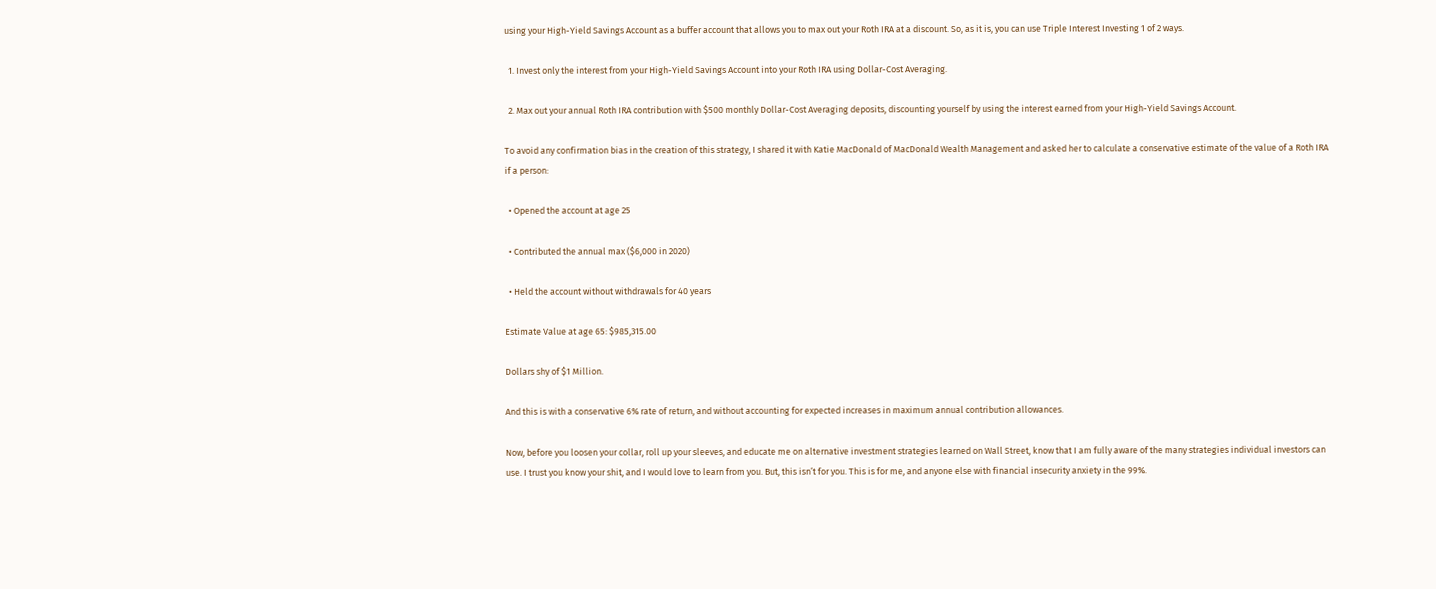using your High-Yield Savings Account as a buffer account that allows you to max out your Roth IRA at a discount. So, as it is, you can use Triple Interest Investing 1 of 2 ways.

  1. Invest only the interest from your High-Yield Savings Account into your Roth IRA using Dollar-Cost Averaging.

  2. Max out your annual Roth IRA contribution with $500 monthly Dollar-Cost Averaging deposits, discounting yourself by using the interest earned from your High-Yield Savings Account.

To avoid any confirmation bias in the creation of this strategy, I shared it with Katie MacDonald of MacDonald Wealth Management and asked her to calculate a conservative estimate of the value of a Roth IRA if a person:

  • Opened the account at age 25

  • Contributed the annual max ($6,000 in 2020)

  • Held the account without withdrawals for 40 years

Estimate Value at age 65: $985,315.00

Dollars shy of $1 Million.

And this is with a conservative 6% rate of return, and without accounting for expected increases in maximum annual contribution allowances.

Now, before you loosen your collar, roll up your sleeves, and educate me on alternative investment strategies learned on Wall Street, know that I am fully aware of the many strategies individual investors can use. I trust you know your shit, and I would love to learn from you. But, this isn’t for you. This is for me, and anyone else with financial insecurity anxiety in the 99%.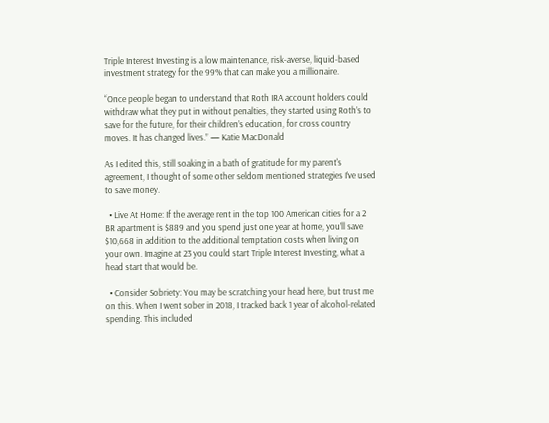Triple Interest Investing is a low maintenance, risk-averse, liquid-based investment strategy for the 99% that can make you a millionaire.

“Once people began to understand that Roth IRA account holders could withdraw what they put in without penalties, they started using Roth’s to save for the future, for their children’s education, for cross country moves. It has changed lives.” — Katie MacDonald

As I edited this, still soaking in a bath of gratitude for my parent's agreement, I thought of some other seldom mentioned strategies I’ve used to save money.

  • Live At Home: If the average rent in the top 100 American cities for a 2 BR apartment is $889 and you spend just one year at home, you’ll save $10,668 in addition to the additional temptation costs when living on your own. Imagine at 23 you could start Triple Interest Investing, what a head start that would be.

  • Consider Sobriety: You may be scratching your head here, but trust me on this. When I went sober in 2018, I tracked back 1 year of alcohol-related spending. This included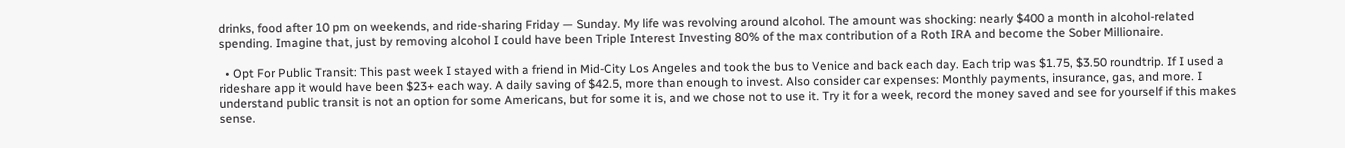drinks, food after 10 pm on weekends, and ride-sharing Friday — Sunday. My life was revolving around alcohol. The amount was shocking: nearly $400 a month in alcohol-related spending. Imagine that, just by removing alcohol I could have been Triple Interest Investing 80% of the max contribution of a Roth IRA and become the Sober Millionaire.

  • Opt For Public Transit: This past week I stayed with a friend in Mid-City Los Angeles and took the bus to Venice and back each day. Each trip was $1.75, $3.50 roundtrip. If I used a rideshare app it would have been $23+ each way. A daily saving of $42.5, more than enough to invest. Also consider car expenses: Monthly payments, insurance, gas, and more. I understand public transit is not an option for some Americans, but for some it is, and we chose not to use it. Try it for a week, record the money saved and see for yourself if this makes sense.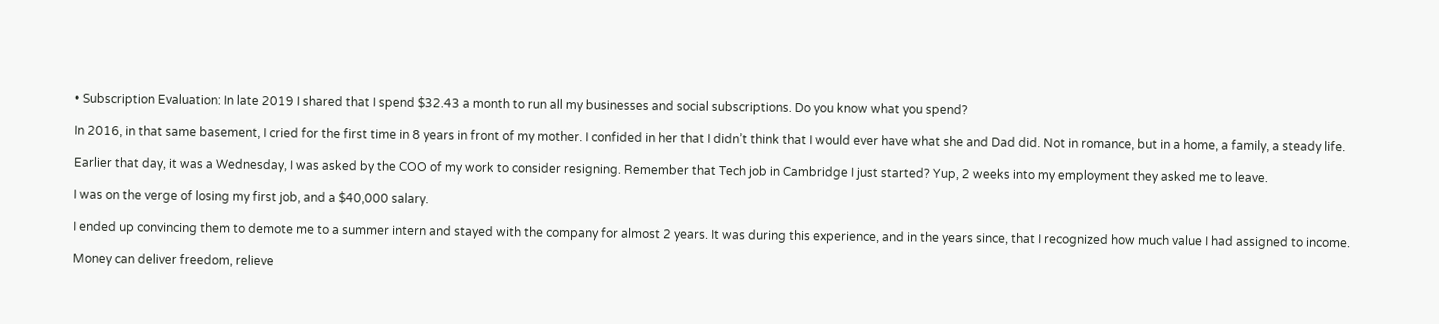• Subscription Evaluation: In late 2019 I shared that I spend $32.43 a month to run all my businesses and social subscriptions. Do you know what you spend?

In 2016, in that same basement, I cried for the first time in 8 years in front of my mother. I confided in her that I didn’t think that I would ever have what she and Dad did. Not in romance, but in a home, a family, a steady life.

Earlier that day, it was a Wednesday, I was asked by the COO of my work to consider resigning. Remember that Tech job in Cambridge I just started? Yup, 2 weeks into my employment they asked me to leave.

I was on the verge of losing my first job, and a $40,000 salary.

I ended up convincing them to demote me to a summer intern and stayed with the company for almost 2 years. It was during this experience, and in the years since, that I recognized how much value I had assigned to income.

Money can deliver freedom, relieve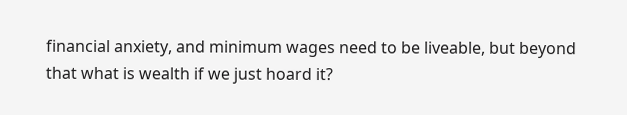financial anxiety, and minimum wages need to be liveable, but beyond that what is wealth if we just hoard it?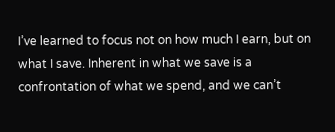I’ve learned to focus not on how much I earn, but on what I save. Inherent in what we save is a confrontation of what we spend, and we can’t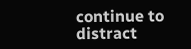continue to distract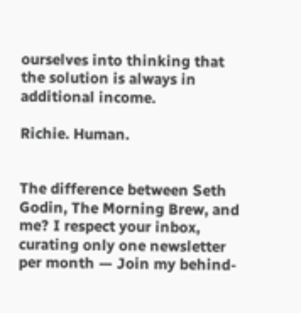ourselves into thinking that the solution is always in additional income.

Richie. Human.


The difference between Seth Godin, The Morning Brew, and me? I respect your inbox, curating only one newsletter per month — Join my behind-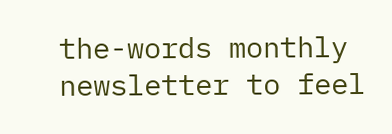the-words monthly newsletter to feel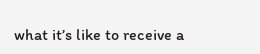what it’s like to receive a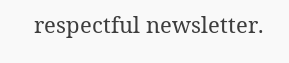respectful newsletter.